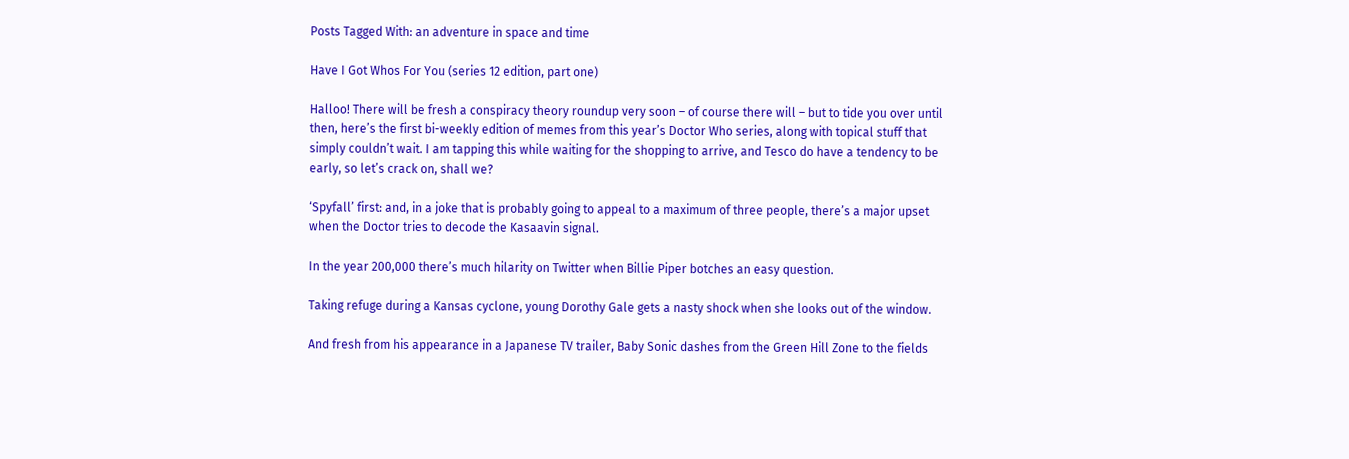Posts Tagged With: an adventure in space and time

Have I Got Whos For You (series 12 edition, part one)

Halloo! There will be fresh a conspiracy theory roundup very soon – of course there will – but to tide you over until then, here’s the first bi-weekly edition of memes from this year’s Doctor Who series, along with topical stuff that simply couldn’t wait. I am tapping this while waiting for the shopping to arrive, and Tesco do have a tendency to be early, so let’s crack on, shall we?

‘Spyfall’ first: and, in a joke that is probably going to appeal to a maximum of three people, there’s a major upset when the Doctor tries to decode the Kasaavin signal.

In the year 200,000 there’s much hilarity on Twitter when Billie Piper botches an easy question.

Taking refuge during a Kansas cyclone, young Dorothy Gale gets a nasty shock when she looks out of the window.

And fresh from his appearance in a Japanese TV trailer, Baby Sonic dashes from the Green Hill Zone to the fields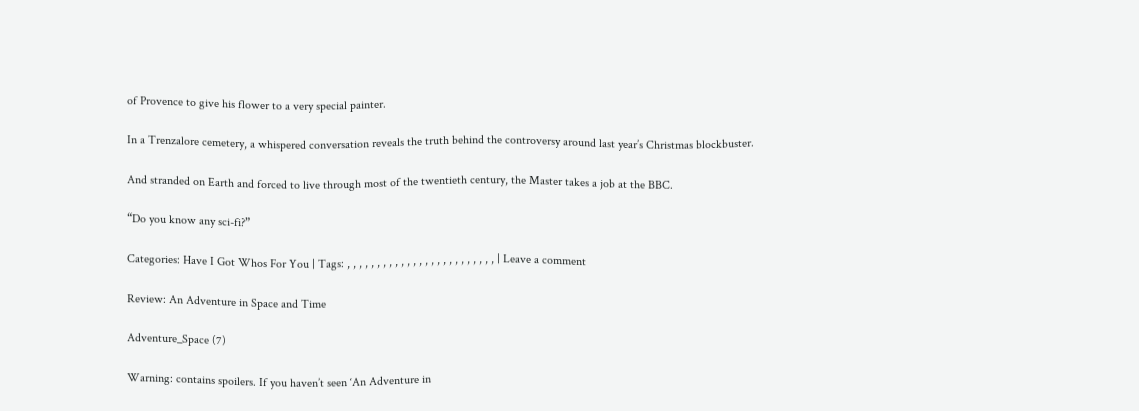of Provence to give his flower to a very special painter.

In a Trenzalore cemetery, a whispered conversation reveals the truth behind the controversy around last year’s Christmas blockbuster.

And stranded on Earth and forced to live through most of the twentieth century, the Master takes a job at the BBC.

“Do you know any sci-fi?”

Categories: Have I Got Whos For You | Tags: , , , , , , , , , , , , , , , , , , , , , , , , , | Leave a comment

Review: An Adventure in Space and Time

Adventure_Space (7)

Warning: contains spoilers. If you haven’t seen ‘An Adventure in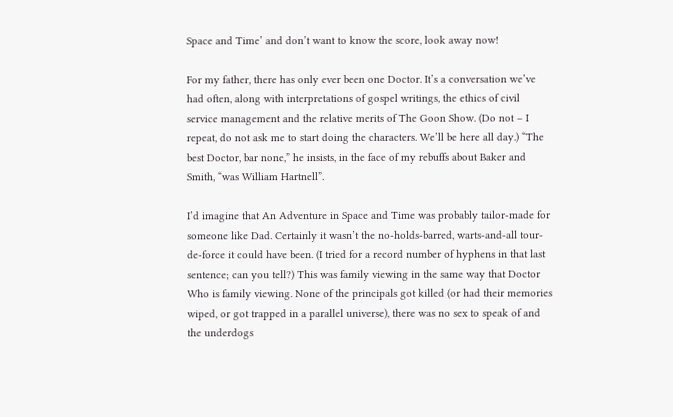Space and Time’ and don’t want to know the score, look away now!

For my father, there has only ever been one Doctor. It’s a conversation we’ve had often, along with interpretations of gospel writings, the ethics of civil service management and the relative merits of The Goon Show. (Do not – I repeat, do not ask me to start doing the characters. We’ll be here all day.) “The best Doctor, bar none,” he insists, in the face of my rebuffs about Baker and Smith, “was William Hartnell”.

I’d imagine that An Adventure in Space and Time was probably tailor-made for someone like Dad. Certainly it wasn’t the no-holds-barred, warts-and-all tour-de-force it could have been. (I tried for a record number of hyphens in that last sentence; can you tell?) This was family viewing in the same way that Doctor Who is family viewing. None of the principals got killed (or had their memories wiped, or got trapped in a parallel universe), there was no sex to speak of and the underdogs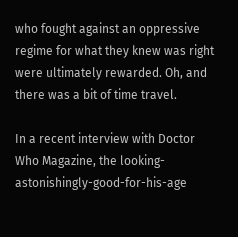who fought against an oppressive regime for what they knew was right were ultimately rewarded. Oh, and there was a bit of time travel.

In a recent interview with Doctor Who Magazine, the looking-astonishingly-good-for-his-age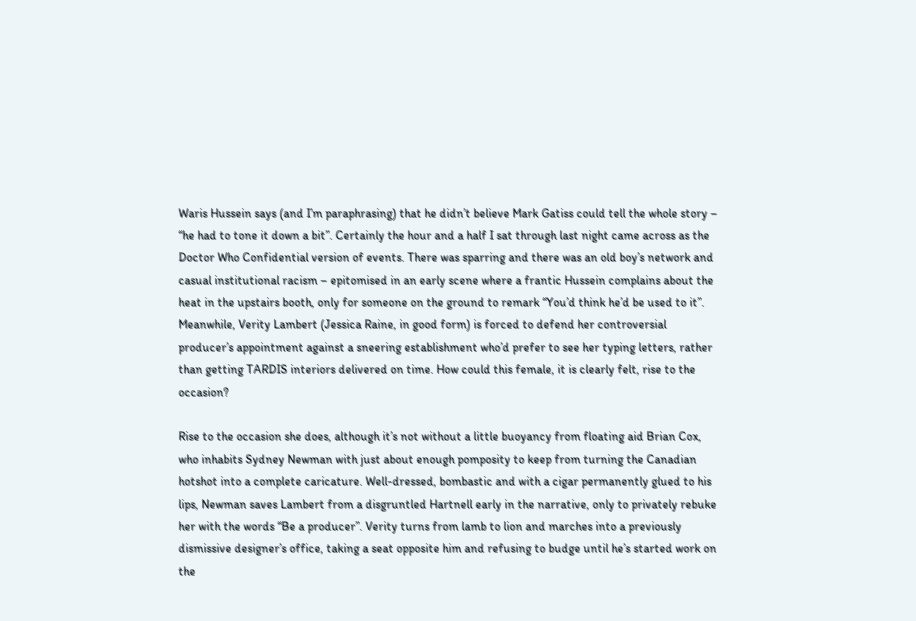Waris Hussein says (and I’m paraphrasing) that he didn’t believe Mark Gatiss could tell the whole story – “he had to tone it down a bit”. Certainly the hour and a half I sat through last night came across as the Doctor Who Confidential version of events. There was sparring and there was an old boy’s network and casual institutional racism – epitomised in an early scene where a frantic Hussein complains about the heat in the upstairs booth, only for someone on the ground to remark “You’d think he’d be used to it”. Meanwhile, Verity Lambert (Jessica Raine, in good form) is forced to defend her controversial producer’s appointment against a sneering establishment who’d prefer to see her typing letters, rather than getting TARDIS interiors delivered on time. How could this female, it is clearly felt, rise to the occasion?

Rise to the occasion she does, although it’s not without a little buoyancy from floating aid Brian Cox, who inhabits Sydney Newman with just about enough pomposity to keep from turning the Canadian hotshot into a complete caricature. Well-dressed, bombastic and with a cigar permanently glued to his lips, Newman saves Lambert from a disgruntled Hartnell early in the narrative, only to privately rebuke her with the words “Be a producer”. Verity turns from lamb to lion and marches into a previously dismissive designer’s office, taking a seat opposite him and refusing to budge until he’s started work on the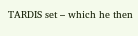TARDIS set – which he then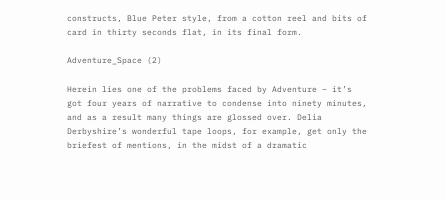constructs, Blue Peter style, from a cotton reel and bits of card in thirty seconds flat, in its final form.

Adventure_Space (2)

Herein lies one of the problems faced by Adventure – it’s got four years of narrative to condense into ninety minutes, and as a result many things are glossed over. Delia Derbyshire’s wonderful tape loops, for example, get only the briefest of mentions, in the midst of a dramatic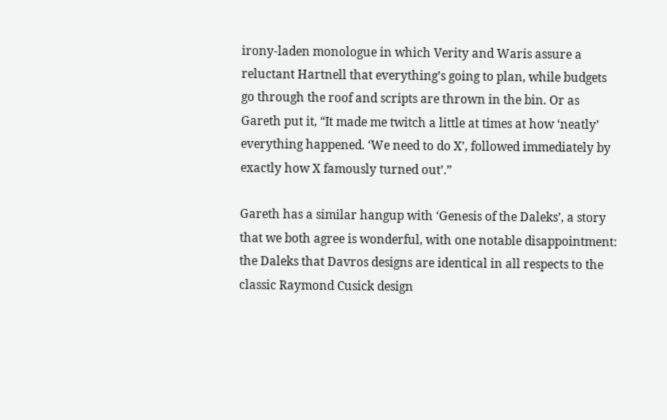irony-laden monologue in which Verity and Waris assure a reluctant Hartnell that everything’s going to plan, while budgets go through the roof and scripts are thrown in the bin. Or as Gareth put it, “It made me twitch a little at times at how ‘neatly’ everything happened. ‘We need to do X’, followed immediately by exactly how X famously turned out’.”

Gareth has a similar hangup with ‘Genesis of the Daleks’, a story that we both agree is wonderful, with one notable disappointment: the Daleks that Davros designs are identical in all respects to the classic Raymond Cusick design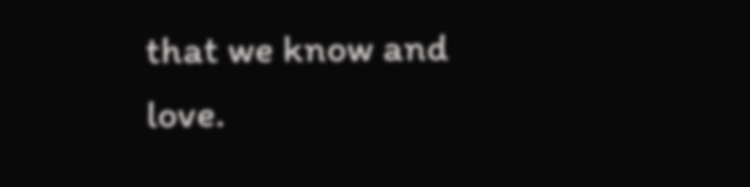that we know and love.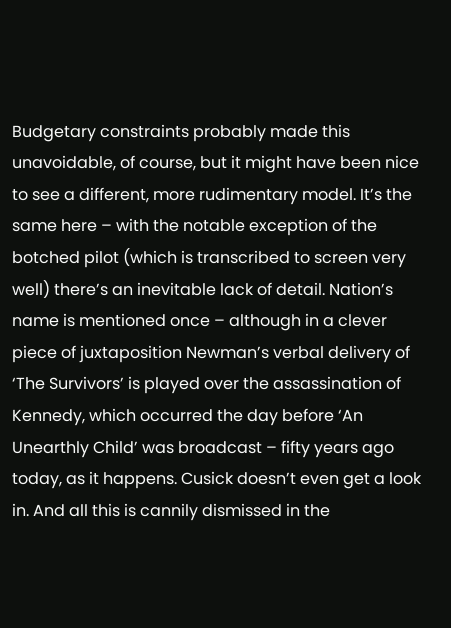Budgetary constraints probably made this unavoidable, of course, but it might have been nice to see a different, more rudimentary model. It’s the same here – with the notable exception of the botched pilot (which is transcribed to screen very well) there’s an inevitable lack of detail. Nation’s name is mentioned once – although in a clever piece of juxtaposition Newman’s verbal delivery of ‘The Survivors’ is played over the assassination of Kennedy, which occurred the day before ‘An Unearthly Child’ was broadcast – fifty years ago today, as it happens. Cusick doesn’t even get a look in. And all this is cannily dismissed in the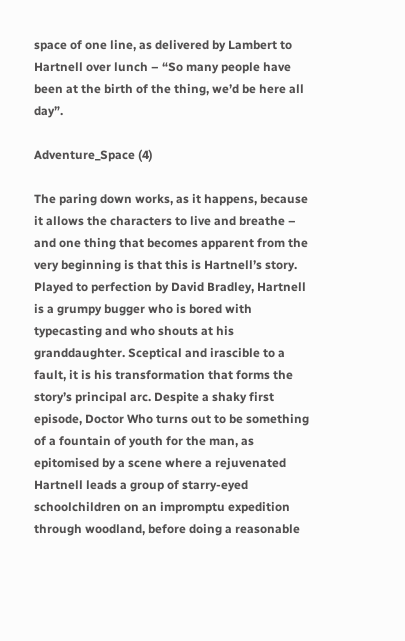space of one line, as delivered by Lambert to Hartnell over lunch – “So many people have been at the birth of the thing, we’d be here all day”.

Adventure_Space (4)

The paring down works, as it happens, because it allows the characters to live and breathe – and one thing that becomes apparent from the very beginning is that this is Hartnell’s story. Played to perfection by David Bradley, Hartnell is a grumpy bugger who is bored with typecasting and who shouts at his granddaughter. Sceptical and irascible to a fault, it is his transformation that forms the story’s principal arc. Despite a shaky first episode, Doctor Who turns out to be something of a fountain of youth for the man, as epitomised by a scene where a rejuvenated Hartnell leads a group of starry-eyed schoolchildren on an impromptu expedition through woodland, before doing a reasonable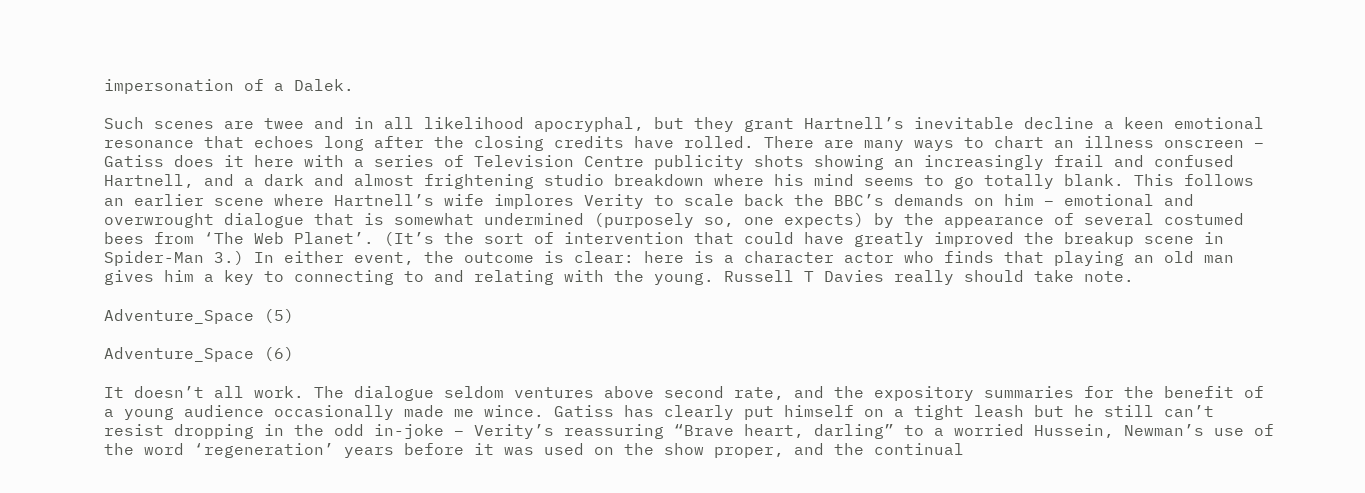impersonation of a Dalek.

Such scenes are twee and in all likelihood apocryphal, but they grant Hartnell’s inevitable decline a keen emotional resonance that echoes long after the closing credits have rolled. There are many ways to chart an illness onscreen – Gatiss does it here with a series of Television Centre publicity shots showing an increasingly frail and confused Hartnell, and a dark and almost frightening studio breakdown where his mind seems to go totally blank. This follows an earlier scene where Hartnell’s wife implores Verity to scale back the BBC’s demands on him – emotional and overwrought dialogue that is somewhat undermined (purposely so, one expects) by the appearance of several costumed bees from ‘The Web Planet’. (It’s the sort of intervention that could have greatly improved the breakup scene in Spider-Man 3.) In either event, the outcome is clear: here is a character actor who finds that playing an old man gives him a key to connecting to and relating with the young. Russell T Davies really should take note.

Adventure_Space (5)

Adventure_Space (6)

It doesn’t all work. The dialogue seldom ventures above second rate, and the expository summaries for the benefit of a young audience occasionally made me wince. Gatiss has clearly put himself on a tight leash but he still can’t resist dropping in the odd in-joke – Verity’s reassuring “Brave heart, darling” to a worried Hussein, Newman’s use of the word ‘regeneration’ years before it was used on the show proper, and the continual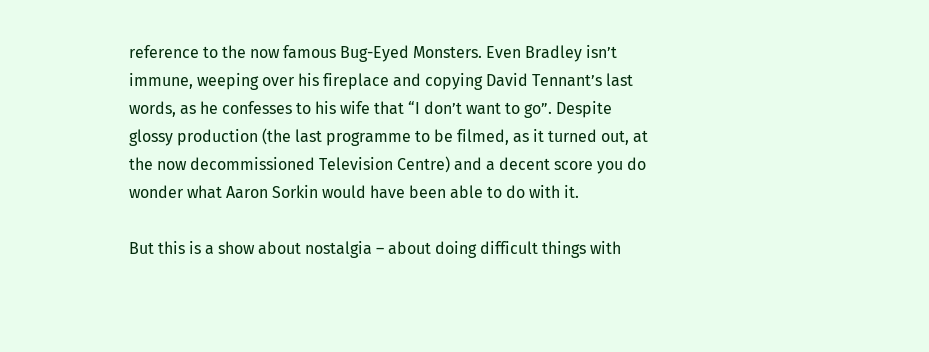reference to the now famous Bug-Eyed Monsters. Even Bradley isn’t immune, weeping over his fireplace and copying David Tennant’s last words, as he confesses to his wife that “I don’t want to go”. Despite glossy production (the last programme to be filmed, as it turned out, at the now decommissioned Television Centre) and a decent score you do wonder what Aaron Sorkin would have been able to do with it.

But this is a show about nostalgia – about doing difficult things with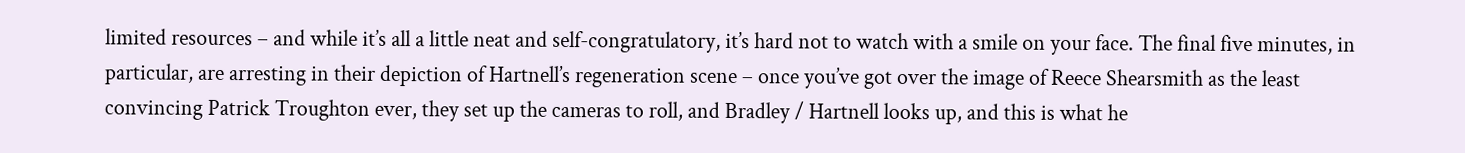limited resources – and while it’s all a little neat and self-congratulatory, it’s hard not to watch with a smile on your face. The final five minutes, in particular, are arresting in their depiction of Hartnell’s regeneration scene – once you’ve got over the image of Reece Shearsmith as the least convincing Patrick Troughton ever, they set up the cameras to roll, and Bradley / Hartnell looks up, and this is what he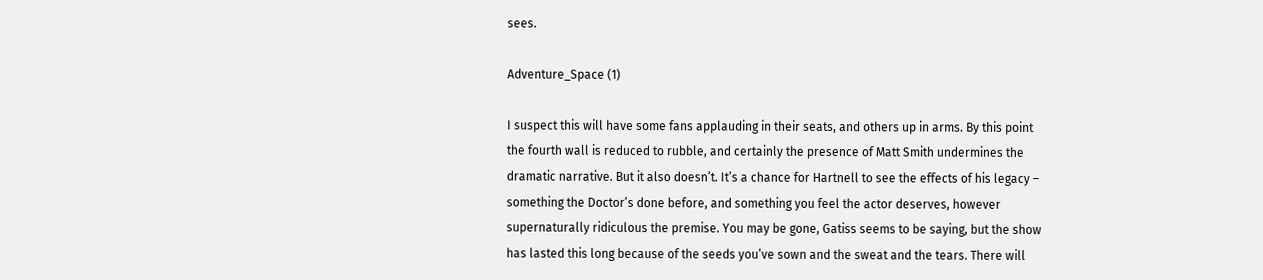sees.

Adventure_Space (1)

I suspect this will have some fans applauding in their seats, and others up in arms. By this point the fourth wall is reduced to rubble, and certainly the presence of Matt Smith undermines the dramatic narrative. But it also doesn’t. It’s a chance for Hartnell to see the effects of his legacy – something the Doctor’s done before, and something you feel the actor deserves, however supernaturally ridiculous the premise. You may be gone, Gatiss seems to be saying, but the show has lasted this long because of the seeds you’ve sown and the sweat and the tears. There will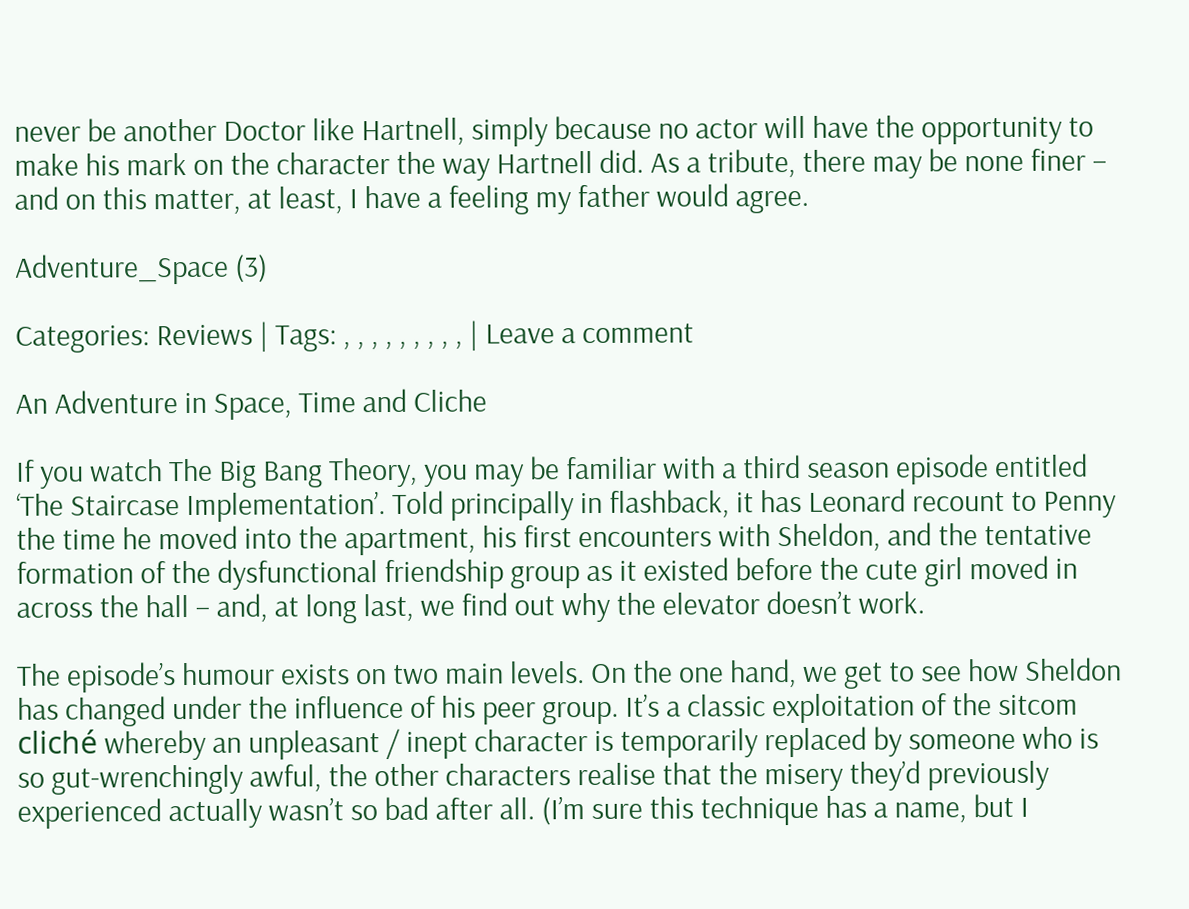never be another Doctor like Hartnell, simply because no actor will have the opportunity to make his mark on the character the way Hartnell did. As a tribute, there may be none finer – and on this matter, at least, I have a feeling my father would agree.

Adventure_Space (3)

Categories: Reviews | Tags: , , , , , , , , , | Leave a comment

An Adventure in Space, Time and Cliche

If you watch The Big Bang Theory, you may be familiar with a third season episode entitled ‘The Staircase Implementation’. Told principally in flashback, it has Leonard recount to Penny the time he moved into the apartment, his first encounters with Sheldon, and the tentative formation of the dysfunctional friendship group as it existed before the cute girl moved in across the hall – and, at long last, we find out why the elevator doesn’t work.

The episode’s humour exists on two main levels. On the one hand, we get to see how Sheldon has changed under the influence of his peer group. It’s a classic exploitation of the sitcom cliché whereby an unpleasant / inept character is temporarily replaced by someone who is so gut-wrenchingly awful, the other characters realise that the misery they’d previously experienced actually wasn’t so bad after all. (I’m sure this technique has a name, but I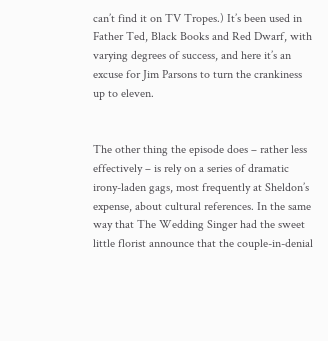can’t find it on TV Tropes.) It’s been used in Father Ted, Black Books and Red Dwarf, with varying degrees of success, and here it’s an excuse for Jim Parsons to turn the crankiness up to eleven.


The other thing the episode does – rather less effectively – is rely on a series of dramatic irony-laden gags, most frequently at Sheldon’s expense, about cultural references. In the same way that The Wedding Singer had the sweet little florist announce that the couple-in-denial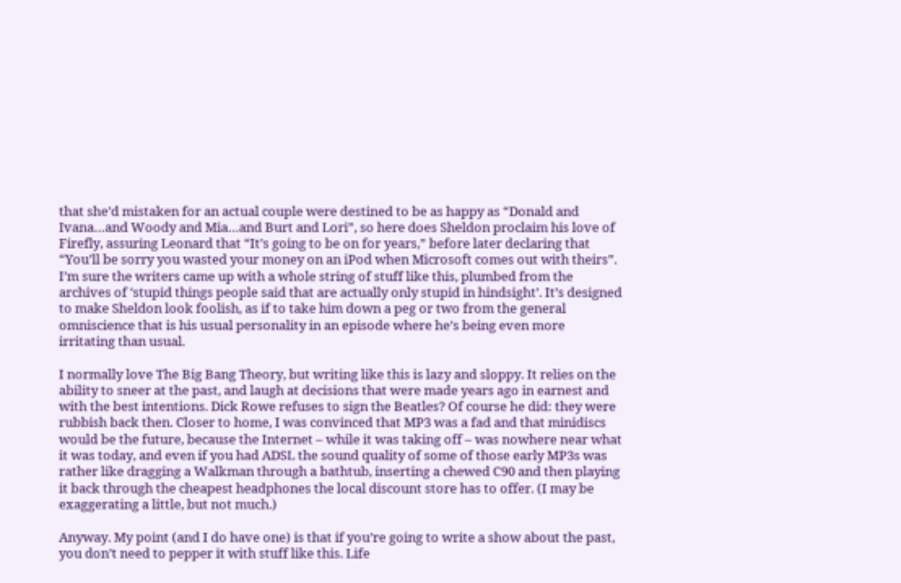that she’d mistaken for an actual couple were destined to be as happy as “Donald and Ivana…and Woody and Mia…and Burt and Lori”, so here does Sheldon proclaim his love of Firefly, assuring Leonard that “It’s going to be on for years,” before later declaring that “You’ll be sorry you wasted your money on an iPod when Microsoft comes out with theirs”. I’m sure the writers came up with a whole string of stuff like this, plumbed from the archives of ‘stupid things people said that are actually only stupid in hindsight’. It’s designed to make Sheldon look foolish, as if to take him down a peg or two from the general omniscience that is his usual personality in an episode where he’s being even more irritating than usual.

I normally love The Big Bang Theory, but writing like this is lazy and sloppy. It relies on the ability to sneer at the past, and laugh at decisions that were made years ago in earnest and with the best intentions. Dick Rowe refuses to sign the Beatles? Of course he did: they were rubbish back then. Closer to home, I was convinced that MP3 was a fad and that minidiscs would be the future, because the Internet – while it was taking off – was nowhere near what it was today, and even if you had ADSL the sound quality of some of those early MP3s was rather like dragging a Walkman through a bathtub, inserting a chewed C90 and then playing it back through the cheapest headphones the local discount store has to offer. (I may be exaggerating a little, but not much.)

Anyway. My point (and I do have one) is that if you’re going to write a show about the past, you don’t need to pepper it with stuff like this. Life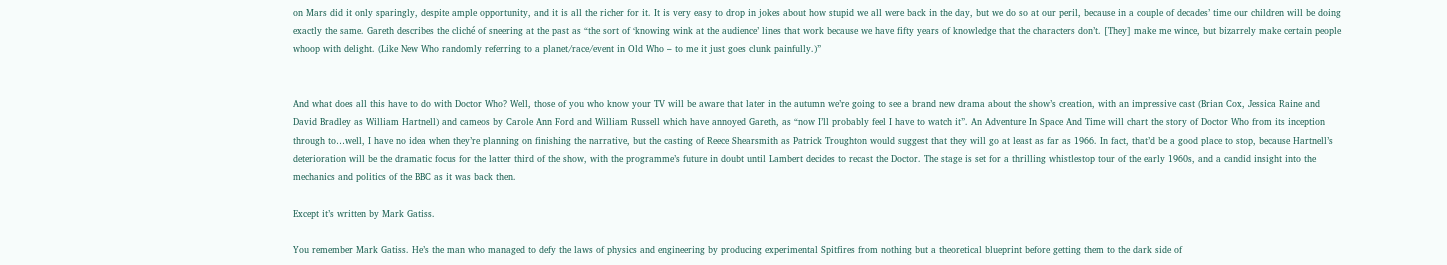on Mars did it only sparingly, despite ample opportunity, and it is all the richer for it. It is very easy to drop in jokes about how stupid we all were back in the day, but we do so at our peril, because in a couple of decades’ time our children will be doing exactly the same. Gareth describes the cliché of sneering at the past as “the sort of ‘knowing wink at the audience’ lines that work because we have fifty years of knowledge that the characters don’t. [They] make me wince, but bizarrely make certain people whoop with delight. (Like New Who randomly referring to a planet/race/event in Old Who – to me it just goes clunk painfully.)”


And what does all this have to do with Doctor Who? Well, those of you who know your TV will be aware that later in the autumn we’re going to see a brand new drama about the show’s creation, with an impressive cast (Brian Cox, Jessica Raine and David Bradley as William Hartnell) and cameos by Carole Ann Ford and William Russell which have annoyed Gareth, as “now I’ll probably feel I have to watch it”. An Adventure In Space And Time will chart the story of Doctor Who from its inception through to…well, I have no idea when they’re planning on finishing the narrative, but the casting of Reece Shearsmith as Patrick Troughton would suggest that they will go at least as far as 1966. In fact, that’d be a good place to stop, because Hartnell’s deterioration will be the dramatic focus for the latter third of the show, with the programme’s future in doubt until Lambert decides to recast the Doctor. The stage is set for a thrilling whistlestop tour of the early 1960s, and a candid insight into the mechanics and politics of the BBC as it was back then.

Except it’s written by Mark Gatiss.

You remember Mark Gatiss. He’s the man who managed to defy the laws of physics and engineering by producing experimental Spitfires from nothing but a theoretical blueprint before getting them to the dark side of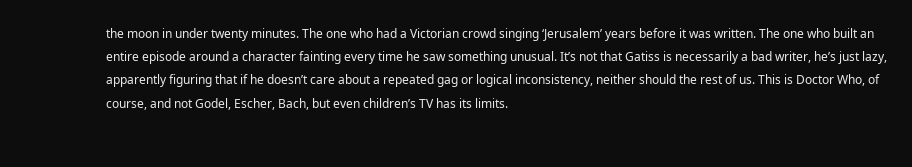the moon in under twenty minutes. The one who had a Victorian crowd singing ‘Jerusalem’ years before it was written. The one who built an entire episode around a character fainting every time he saw something unusual. It’s not that Gatiss is necessarily a bad writer, he’s just lazy, apparently figuring that if he doesn’t care about a repeated gag or logical inconsistency, neither should the rest of us. This is Doctor Who, of course, and not Godel, Escher, Bach, but even children’s TV has its limits.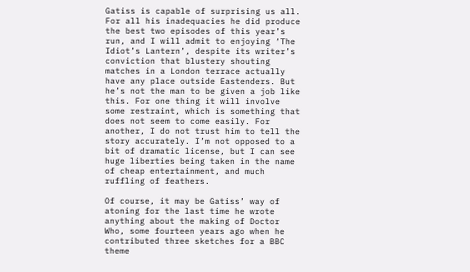Gatiss is capable of surprising us all. For all his inadequacies he did produce the best two episodes of this year’s run, and I will admit to enjoying ‘The Idiot’s Lantern’, despite its writer’s conviction that blustery shouting matches in a London terrace actually have any place outside Eastenders. But he’s not the man to be given a job like this. For one thing it will involve some restraint, which is something that does not seem to come easily. For another, I do not trust him to tell the story accurately. I’m not opposed to a bit of dramatic license, but I can see huge liberties being taken in the name of cheap entertainment, and much ruffling of feathers.

Of course, it may be Gatiss’ way of atoning for the last time he wrote anything about the making of Doctor Who, some fourteen years ago when he contributed three sketches for a BBC theme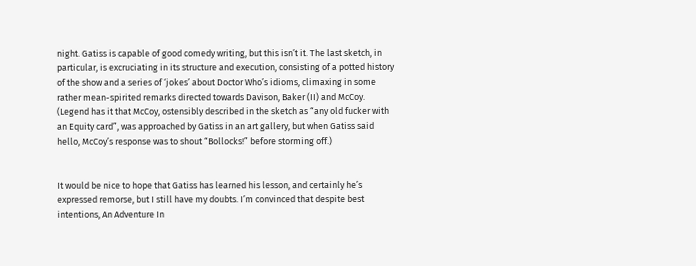night. Gatiss is capable of good comedy writing, but this isn’t it. The last sketch, in particular, is excruciating in its structure and execution, consisting of a potted history of the show and a series of ‘jokes’ about Doctor Who’s idioms, climaxing in some rather mean-spirited remarks directed towards Davison, Baker (II) and McCoy. (Legend has it that McCoy, ostensibly described in the sketch as “any old fucker with an Equity card”, was approached by Gatiss in an art gallery, but when Gatiss said hello, McCoy’s response was to shout “Bollocks!” before storming off.)


It would be nice to hope that Gatiss has learned his lesson, and certainly he’s expressed remorse, but I still have my doubts. I’m convinced that despite best intentions, An Adventure In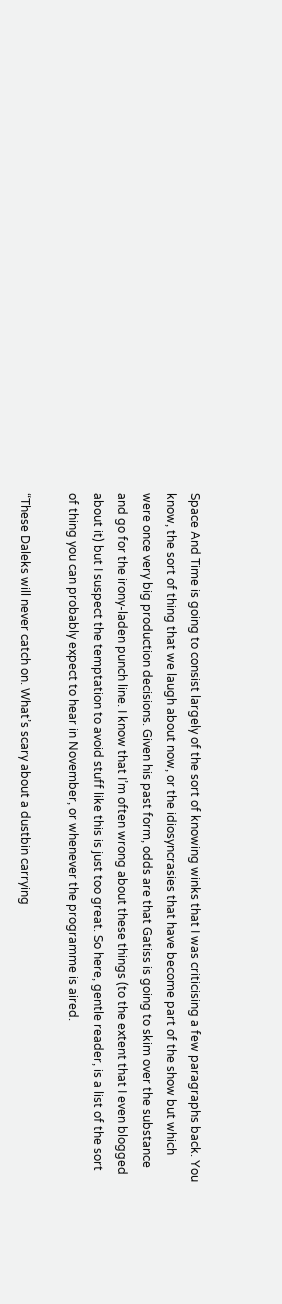Space And Time is going to consist largely of the sort of knowing winks that I was criticising a few paragraphs back. You know, the sort of thing that we laugh about now, or the idiosyncrasies that have become part of the show but which were once very big production decisions. Given his past form, odds are that Gatiss is going to skim over the substance and go for the irony-laden punch line. I know that I’m often wrong about these things (to the extent that I even blogged about it) but I suspect the temptation to avoid stuff like this is just too great. So here, gentle reader, is a list of the sort of thing you can probably expect to hear in November, or whenever the programme is aired.

“These Daleks will never catch on. What’s scary about a dustbin carrying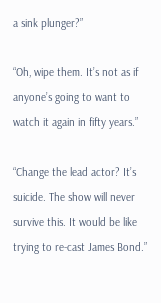a sink plunger?”

“Oh, wipe them. It’s not as if anyone’s going to want to watch it again in fifty years.”

“Change the lead actor? It’s suicide. The show will never survive this. It would be like trying to re-cast James Bond.”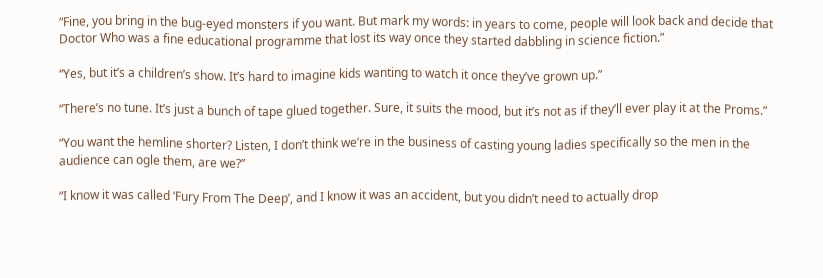“Fine, you bring in the bug-eyed monsters if you want. But mark my words: in years to come, people will look back and decide that Doctor Who was a fine educational programme that lost its way once they started dabbling in science fiction.”

“Yes, but it’s a children’s show. It’s hard to imagine kids wanting to watch it once they’ve grown up.”

“There’s no tune. It’s just a bunch of tape glued together. Sure, it suits the mood, but it’s not as if they’ll ever play it at the Proms.”

“You want the hemline shorter? Listen, I don’t think we’re in the business of casting young ladies specifically so the men in the audience can ogle them, are we?”

“I know it was called ‘Fury From The Deep’, and I know it was an accident, but you didn’t need to actually drop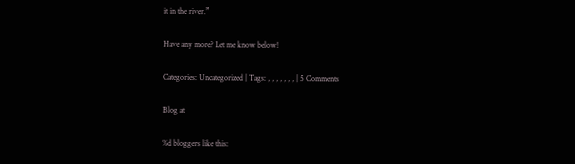it in the river.”

Have any more? Let me know below!

Categories: Uncategorized | Tags: , , , , , , , | 5 Comments

Blog at

%d bloggers like this: